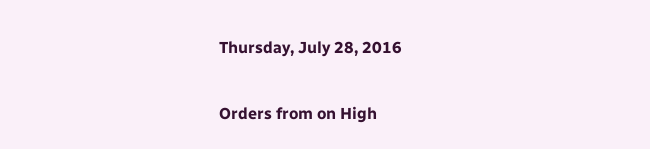Thursday, July 28, 2016

Orders from on High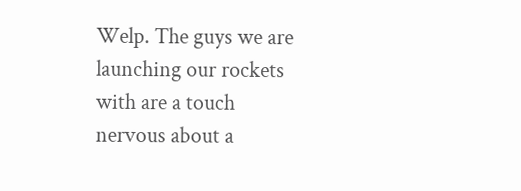Welp. The guys we are launching our rockets with are a touch nervous about a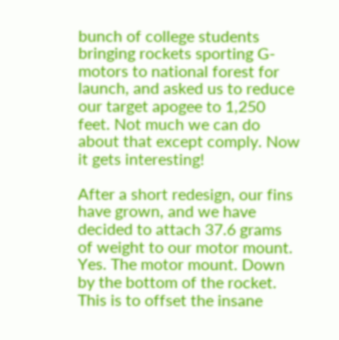bunch of college students bringing rockets sporting G-motors to national forest for launch, and asked us to reduce our target apogee to 1,250 feet. Not much we can do about that except comply. Now it gets interesting!

After a short redesign, our fins have grown, and we have decided to attach 37.6 grams of weight to our motor mount. Yes. The motor mount. Down by the bottom of the rocket. This is to offset the insane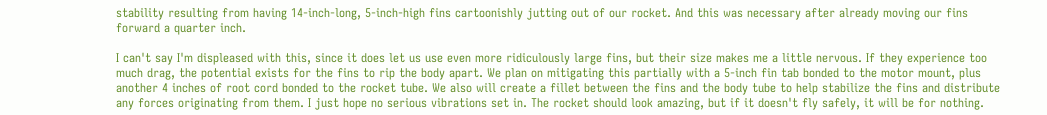stability resulting from having 14-inch-long, 5-inch-high fins cartoonishly jutting out of our rocket. And this was necessary after already moving our fins forward a quarter inch.

I can't say I'm displeased with this, since it does let us use even more ridiculously large fins, but their size makes me a little nervous. If they experience too much drag, the potential exists for the fins to rip the body apart. We plan on mitigating this partially with a 5-inch fin tab bonded to the motor mount, plus another 4 inches of root cord bonded to the rocket tube. We also will create a fillet between the fins and the body tube to help stabilize the fins and distribute any forces originating from them. I just hope no serious vibrations set in. The rocket should look amazing, but if it doesn't fly safely, it will be for nothing.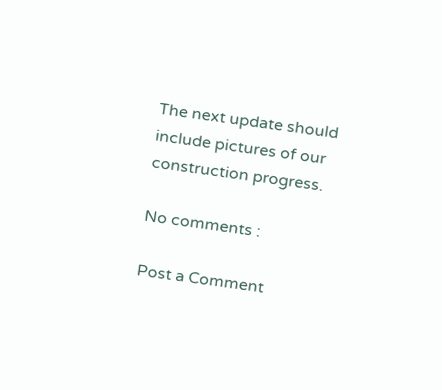The next update should include pictures of our construction progress.

No comments :

Post a Comment